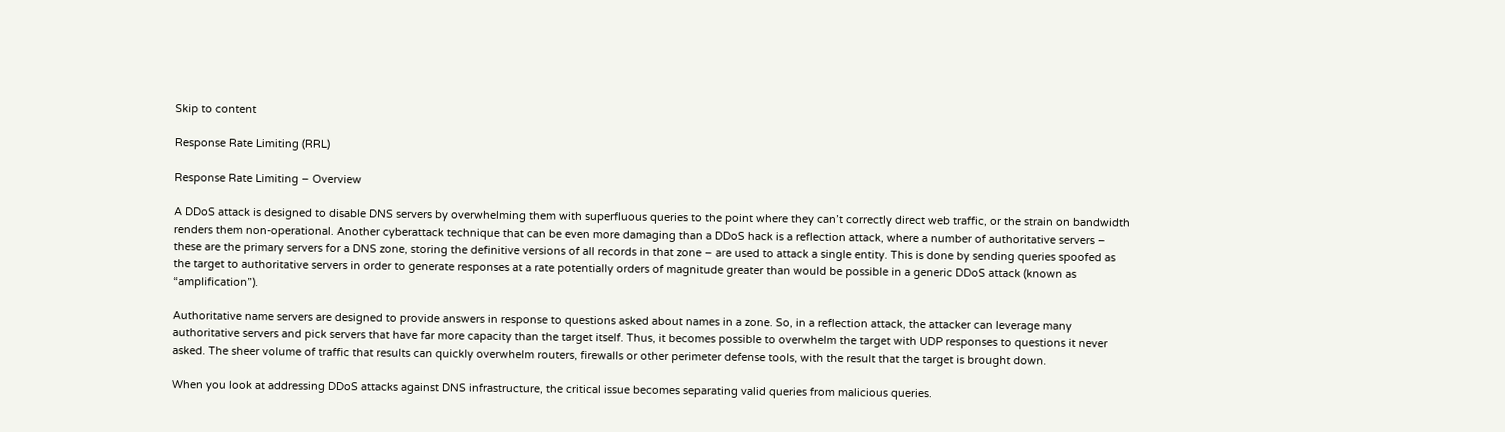Skip to content

Response Rate Limiting (RRL)

Response Rate Limiting – Overview

A DDoS attack is designed to disable DNS servers by overwhelming them with superfluous queries to the point where they can’t correctly direct web traffic, or the strain on bandwidth renders them non-operational. Another cyberattack technique that can be even more damaging than a DDoS hack is a reflection attack, where a number of authoritative servers – these are the primary servers for a DNS zone, storing the definitive versions of all records in that zone – are used to attack a single entity. This is done by sending queries spoofed as the target to authoritative servers in order to generate responses at a rate potentially orders of magnitude greater than would be possible in a generic DDoS attack (known as “amplification”).

Authoritative name servers are designed to provide answers in response to questions asked about names in a zone. So, in a reflection attack, the attacker can leverage many authoritative servers and pick servers that have far more capacity than the target itself. Thus, it becomes possible to overwhelm the target with UDP responses to questions it never asked. The sheer volume of traffic that results can quickly overwhelm routers, firewalls or other perimeter defense tools, with the result that the target is brought down.

When you look at addressing DDoS attacks against DNS infrastructure, the critical issue becomes separating valid queries from malicious queries.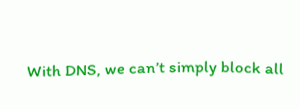With DNS, we can’t simply block all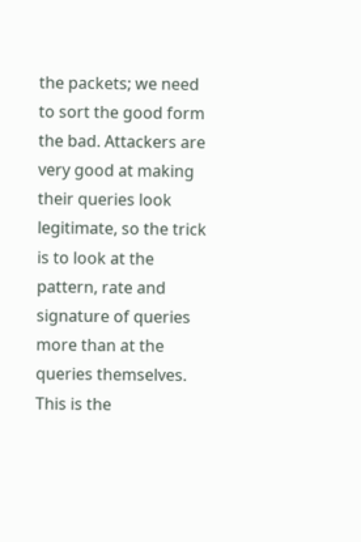the packets; we need to sort the good form the bad. Attackers are very good at making their queries look legitimate, so the trick is to look at the pattern, rate and signature of queries more than at the queries themselves. This is the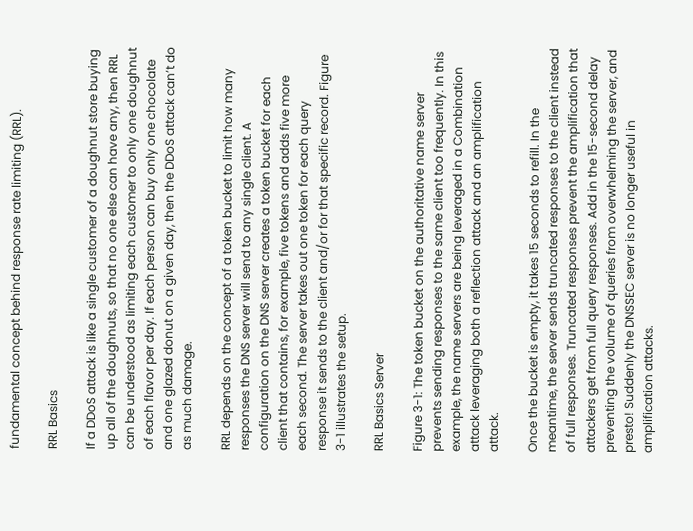fundamental concept behind response rate limiting (RRL).

RRL Basics

If a DDoS attack is like a single customer of a doughnut store buying up all of the doughnuts, so that no one else can have any, then RRL can be understood as limiting each customer to only one doughnut of each flavor per day. If each person can buy only one chocolate and one glazed donut on a given day, then the DDoS attack can’t do as much damage.

RRL depends on the concept of a token bucket to limit how many responses the DNS server will send to any single client. A configuration on the DNS server creates a token bucket for each client that contains, for example, five tokens and adds five more each second. The server takes out one token for each query response it sends to the client and/or for that specific record. Figure 3-1 illustrates the setup.

RRL Basics Server

Figure 3-1: The token bucket on the authoritative name server prevents sending responses to the same client too frequently. In this example, the name servers are being leveraged in a Combination attack leveraging both a reflection attack and an amplification attack.

Once the bucket is empty, it takes 15 seconds to refill. In the meantime, the server sends truncated responses to the client instead of full responses. Truncated responses prevent the amplification that attackers get from full query responses. Add in the 15-second delay preventing the volume of queries from overwhelming the server, and presto! Suddenly the DNSSEC server is no longer useful in amplification attacks.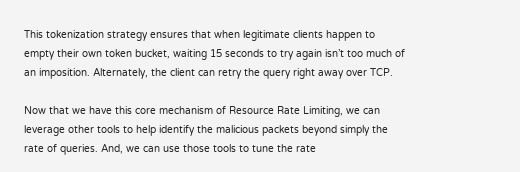This tokenization strategy ensures that when legitimate clients happen to empty their own token bucket, waiting 15 seconds to try again isn’t too much of an imposition. Alternately, the client can retry the query right away over TCP.

Now that we have this core mechanism of Resource Rate Limiting, we can leverage other tools to help identify the malicious packets beyond simply the rate of queries. And, we can use those tools to tune the rate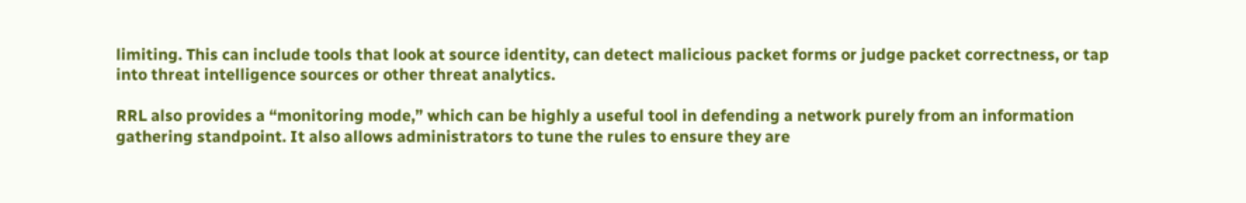limiting. This can include tools that look at source identity, can detect malicious packet forms or judge packet correctness, or tap into threat intelligence sources or other threat analytics.

RRL also provides a “monitoring mode,” which can be highly a useful tool in defending a network purely from an information gathering standpoint. It also allows administrators to tune the rules to ensure they are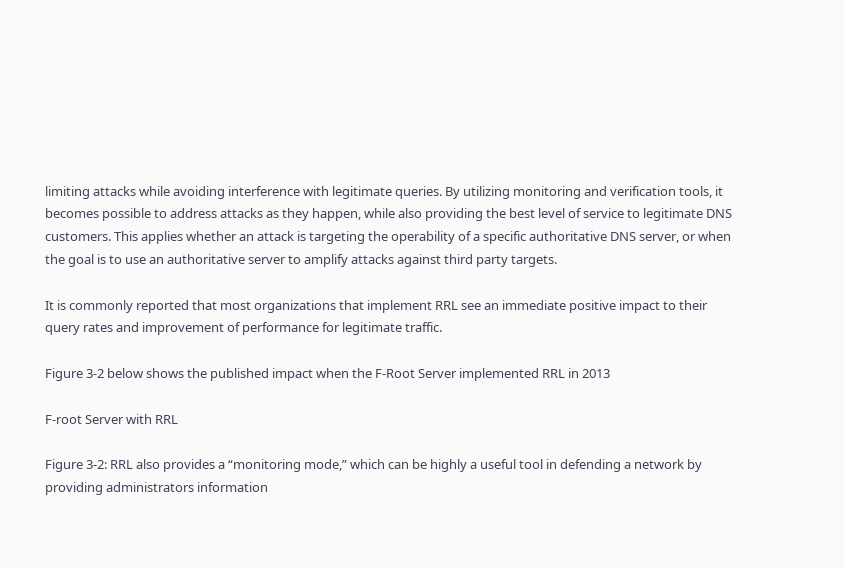limiting attacks while avoiding interference with legitimate queries. By utilizing monitoring and verification tools, it becomes possible to address attacks as they happen, while also providing the best level of service to legitimate DNS customers. This applies whether an attack is targeting the operability of a specific authoritative DNS server, or when the goal is to use an authoritative server to amplify attacks against third party targets.

It is commonly reported that most organizations that implement RRL see an immediate positive impact to their query rates and improvement of performance for legitimate traffic.

Figure 3-2 below shows the published impact when the F-Root Server implemented RRL in 2013

F-root Server with RRL

Figure 3-2: RRL also provides a “monitoring mode,” which can be highly a useful tool in defending a network by providing administrators information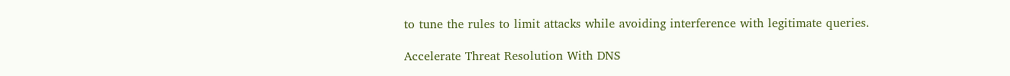to tune the rules to limit attacks while avoiding interference with legitimate queries.

Accelerate Threat Resolution With DNS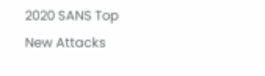2020 SANS Top New Attacks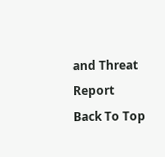and Threat Report
Back To Top